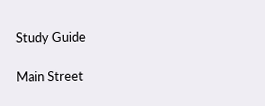Study Guide

Main Street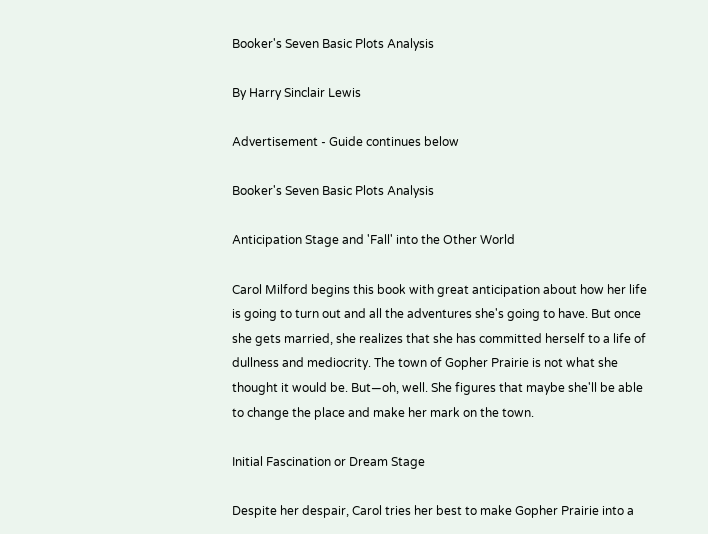Booker's Seven Basic Plots Analysis

By Harry Sinclair Lewis

Advertisement - Guide continues below

Booker's Seven Basic Plots Analysis

Anticipation Stage and 'Fall' into the Other World

Carol Milford begins this book with great anticipation about how her life is going to turn out and all the adventures she's going to have. But once she gets married, she realizes that she has committed herself to a life of dullness and mediocrity. The town of Gopher Prairie is not what she thought it would be. But—oh, well. She figures that maybe she'll be able to change the place and make her mark on the town.

Initial Fascination or Dream Stage

Despite her despair, Carol tries her best to make Gopher Prairie into a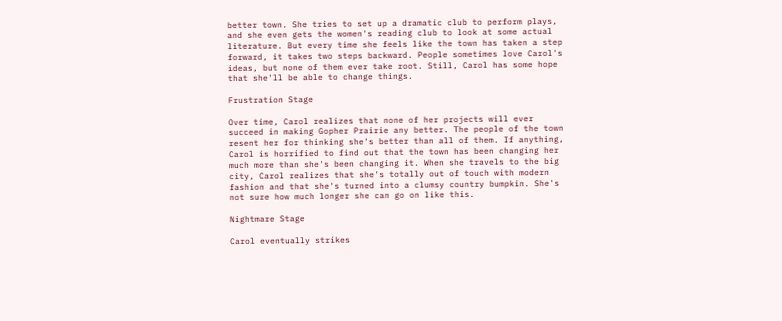better town. She tries to set up a dramatic club to perform plays, and she even gets the women's reading club to look at some actual literature. But every time she feels like the town has taken a step forward, it takes two steps backward. People sometimes love Carol's ideas, but none of them ever take root. Still, Carol has some hope that she'll be able to change things.

Frustration Stage

Over time, Carol realizes that none of her projects will ever succeed in making Gopher Prairie any better. The people of the town resent her for thinking she's better than all of them. If anything, Carol is horrified to find out that the town has been changing her much more than she's been changing it. When she travels to the big city, Carol realizes that she's totally out of touch with modern fashion and that she's turned into a clumsy country bumpkin. She's not sure how much longer she can go on like this.

Nightmare Stage

Carol eventually strikes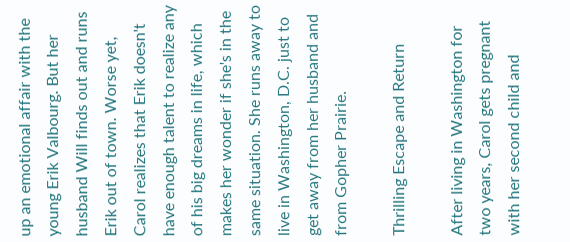up an emotional affair with the young Erik Valbourg. But her husband Will finds out and runs Erik out of town. Worse yet, Carol realizes that Erik doesn't have enough talent to realize any of his big dreams in life, which makes her wonder if she's in the same situation. She runs away to live in Washington, D.C. just to get away from her husband and from Gopher Prairie.

Thrilling Escape and Return

After living in Washington for two years, Carol gets pregnant with her second child and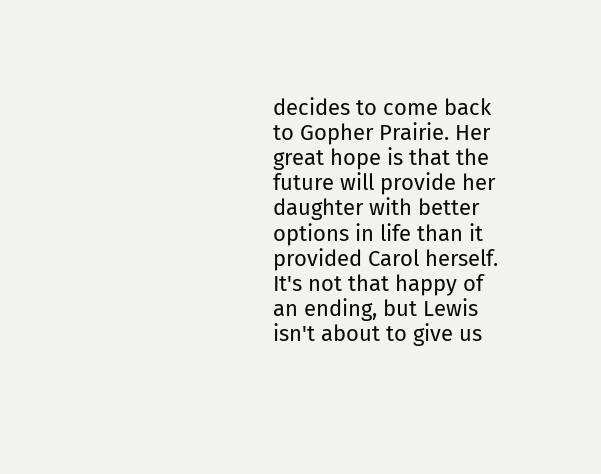decides to come back to Gopher Prairie. Her great hope is that the future will provide her daughter with better options in life than it provided Carol herself. It's not that happy of an ending, but Lewis isn't about to give us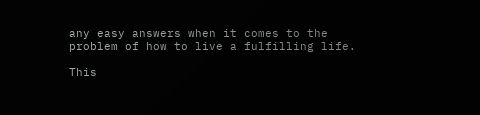any easy answers when it comes to the problem of how to live a fulfilling life.

This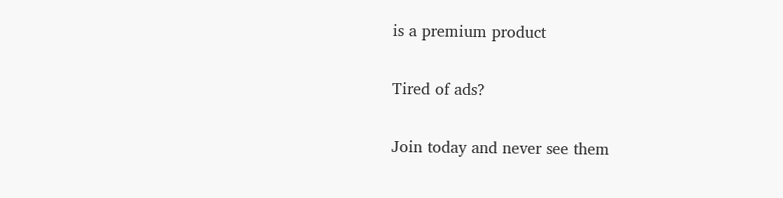is a premium product

Tired of ads?

Join today and never see them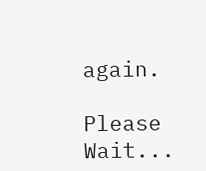again.

Please Wait...